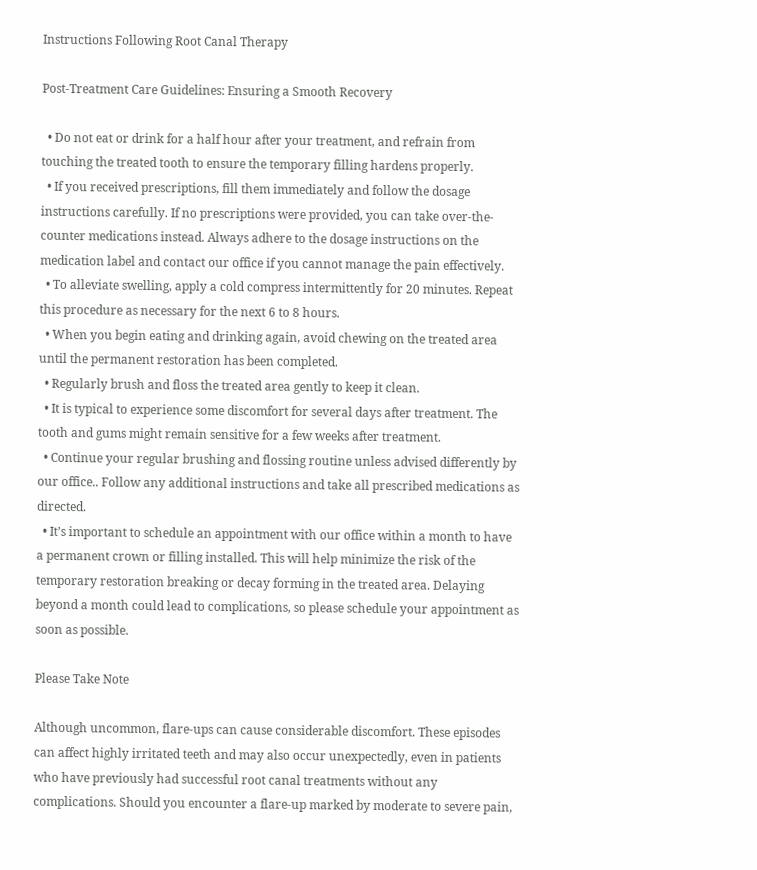Instructions Following Root Canal Therapy

Post-Treatment Care Guidelines: Ensuring a Smooth Recovery

  • Do not eat or drink for a half hour after your treatment, and refrain from touching the treated tooth to ensure the temporary filling hardens properly.
  • If you received prescriptions, fill them immediately and follow the dosage instructions carefully. If no prescriptions were provided, you can take over-the-counter medications instead. Always adhere to the dosage instructions on the medication label and contact our office if you cannot manage the pain effectively.
  • To alleviate swelling, apply a cold compress intermittently for 20 minutes. Repeat this procedure as necessary for the next 6 to 8 hours.
  • When you begin eating and drinking again, avoid chewing on the treated area until the permanent restoration has been completed.
  • Regularly brush and floss the treated area gently to keep it clean.
  • It is typical to experience some discomfort for several days after treatment. The tooth and gums might remain sensitive for a few weeks after treatment.
  • Continue your regular brushing and flossing routine unless advised differently by our office.. Follow any additional instructions and take all prescribed medications as directed.
  • It’s important to schedule an appointment with our office within a month to have a permanent crown or filling installed. This will help minimize the risk of the temporary restoration breaking or decay forming in the treated area. Delaying beyond a month could lead to complications, so please schedule your appointment as soon as possible.

Please Take Note

Although uncommon, flare-ups can cause considerable discomfort. These episodes can affect highly irritated teeth and may also occur unexpectedly, even in patients who have previously had successful root canal treatments without any complications. Should you encounter a flare-up marked by moderate to severe pain,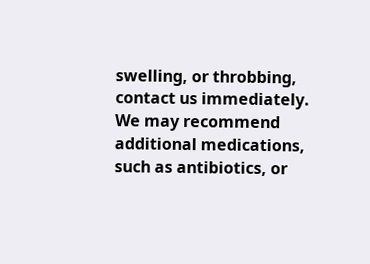swelling, or throbbing, contact us immediately. We may recommend additional medications, such as antibiotics, or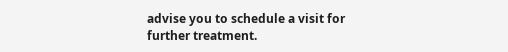advise you to schedule a visit for further treatment.